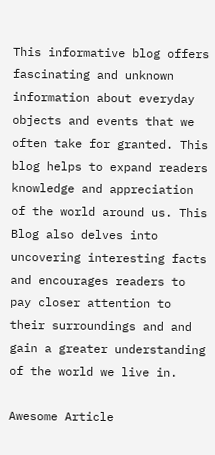This informative blog offers fascinating and unknown information about everyday objects and events that we often take for granted. This blog helps to expand readers knowledge and appreciation of the world around us. This Blog also delves into uncovering interesting facts and encourages readers to pay closer attention to their surroundings and and gain a greater understanding of the world we live in.

Awesome Article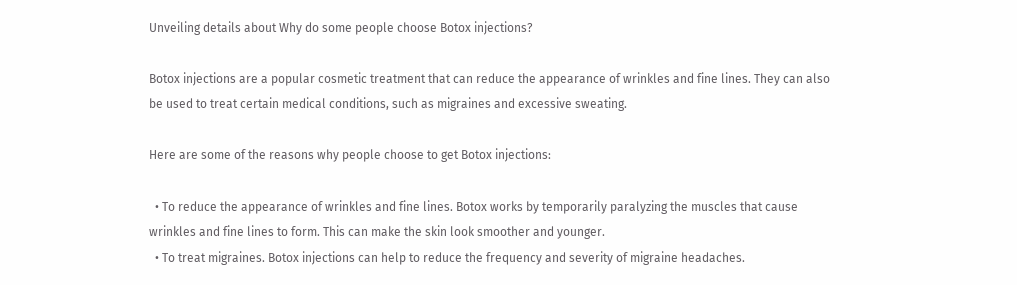Unveiling details about Why do some people choose Botox injections?

Botox injections are a popular cosmetic treatment that can reduce the appearance of wrinkles and fine lines. They can also be used to treat certain medical conditions, such as migraines and excessive sweating.

Here are some of the reasons why people choose to get Botox injections:

  • To reduce the appearance of wrinkles and fine lines. Botox works by temporarily paralyzing the muscles that cause wrinkles and fine lines to form. This can make the skin look smoother and younger.
  • To treat migraines. Botox injections can help to reduce the frequency and severity of migraine headaches.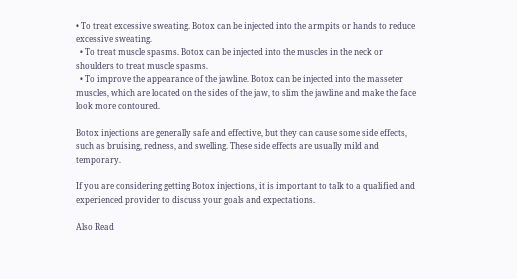• To treat excessive sweating. Botox can be injected into the armpits or hands to reduce excessive sweating.
  • To treat muscle spasms. Botox can be injected into the muscles in the neck or shoulders to treat muscle spasms.
  • To improve the appearance of the jawline. Botox can be injected into the masseter muscles, which are located on the sides of the jaw, to slim the jawline and make the face look more contoured.

Botox injections are generally safe and effective, but they can cause some side effects, such as bruising, redness, and swelling. These side effects are usually mild and temporary.

If you are considering getting Botox injections, it is important to talk to a qualified and experienced provider to discuss your goals and expectations.

Also Read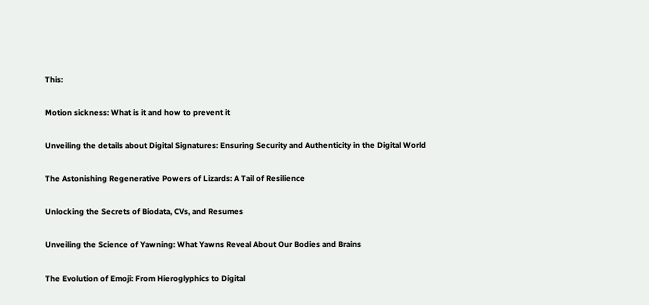This:

Motion sickness: What is it and how to prevent it

Unveiling the details about Digital Signatures: Ensuring Security and Authenticity in the Digital World

The Astonishing Regenerative Powers of Lizards: A Tail of Resilience

Unlocking the Secrets of Biodata, CVs, and Resumes

Unveiling the Science of Yawning: What Yawns Reveal About Our Bodies and Brains

The Evolution of Emoji: From Hieroglyphics to Digital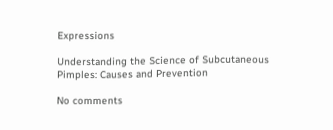Expressions

Understanding the Science of Subcutaneous Pimples: Causes and Prevention

No comments